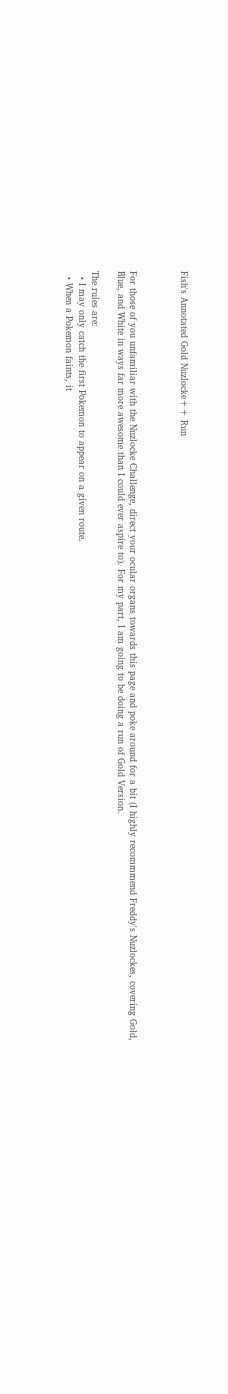Fish's Annotated Gold Nuzlocke++ Run



For those of you unfamiliar with the Nuzlocke Challenge, direct your ocular organs towards this page and poke around for a bit (I highly recommmend Freddy's Nuzlockes, covering Gold, Blue, and White in ways far more awesome than I could ever aspire to). For my part, I am going to be doing a run of Gold Version.

The rules are:
  • I may only catch the first Pokemon to appear on a given route.
  • When a Pokemon faints, it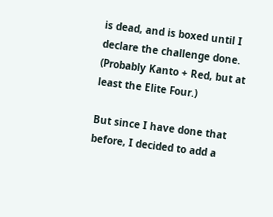is dead, and is boxed until I declare the challenge done. (Probably Kanto + Red, but at least the Elite Four.)

But since I have done that before, I decided to add a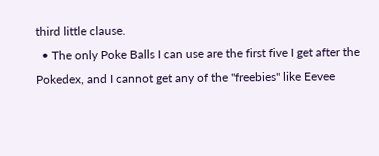third little clause.
  • The only Poke Balls I can use are the first five I get after the Pokedex, and I cannot get any of the "freebies" like Eevee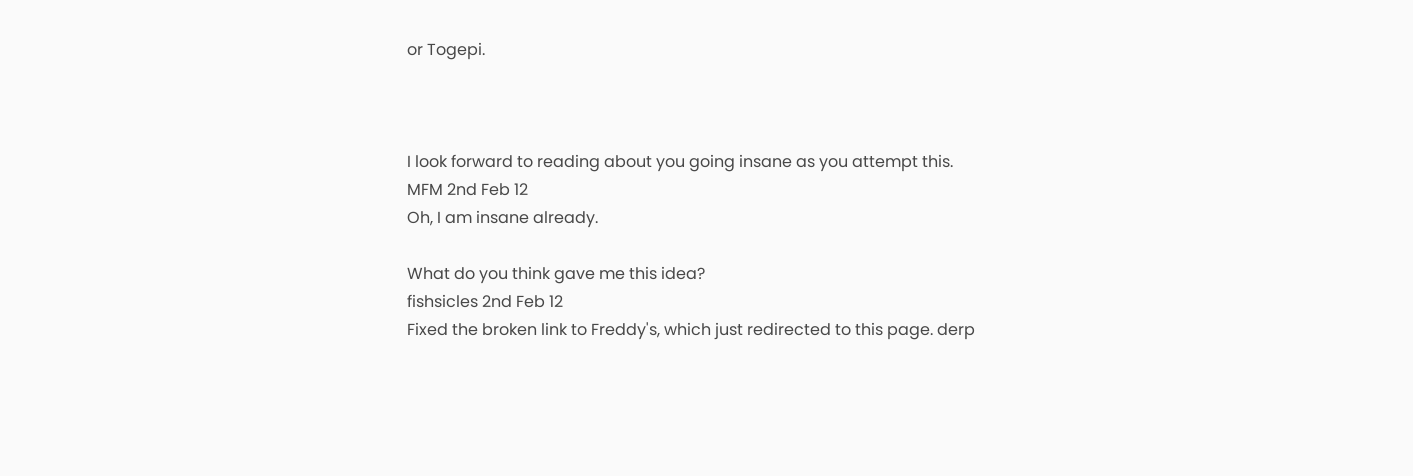or Togepi.



I look forward to reading about you going insane as you attempt this.
MFM 2nd Feb 12
Oh, I am insane already.

What do you think gave me this idea?
fishsicles 2nd Feb 12
Fixed the broken link to Freddy's, which just redirected to this page. derp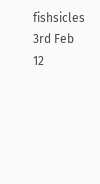fishsicles 3rd Feb 12